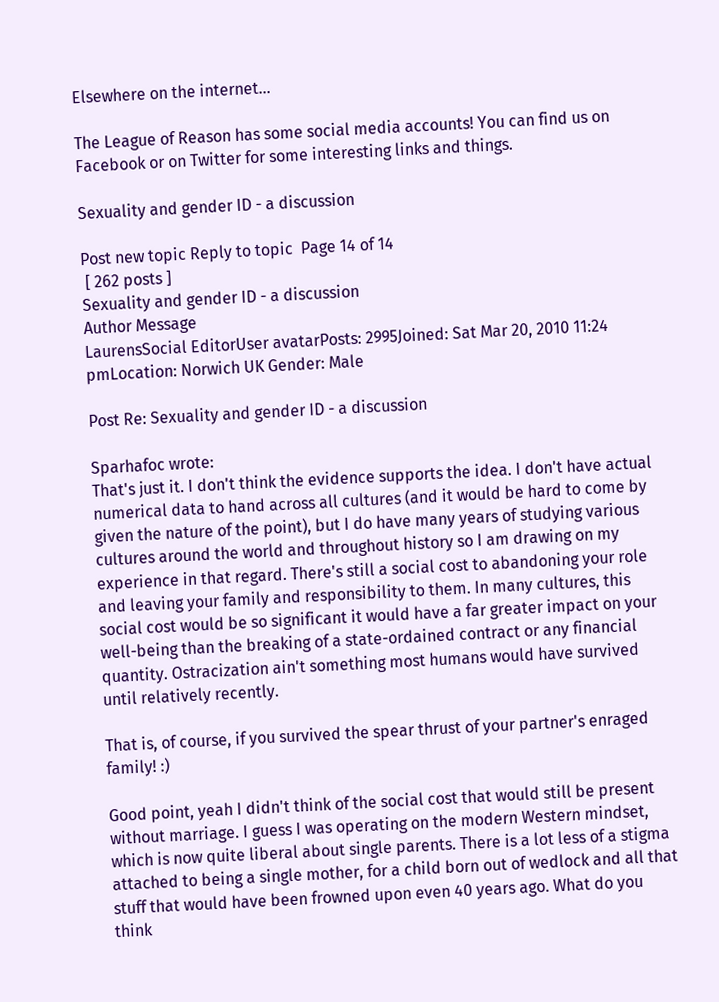Elsewhere on the internet...

The League of Reason has some social media accounts! You can find us on Facebook or on Twitter for some interesting links and things.

Sexuality and gender ID - a discussion

Post new topic Reply to topic  Page 14 of 14
 [ 262 posts ]
Sexuality and gender ID - a discussion
Author Message
LaurensSocial EditorUser avatarPosts: 2995Joined: Sat Mar 20, 2010 11:24 pmLocation: Norwich UK Gender: Male

Post Re: Sexuality and gender ID - a discussion

Sparhafoc wrote:
That's just it. I don't think the evidence supports the idea. I don't have actual numerical data to hand across all cultures (and it would be hard to come by given the nature of the point), but I do have many years of studying various cultures around the world and throughout history so I am drawing on my experience in that regard. There's still a social cost to abandoning your role and leaving your family and responsibility to them. In many cultures, this social cost would be so significant it would have a far greater impact on your well-being than the breaking of a state-ordained contract or any financial quantity. Ostracization ain't something most humans would have survived until relatively recently.

That is, of course, if you survived the spear thrust of your partner's enraged family! :)

Good point, yeah I didn't think of the social cost that would still be present without marriage. I guess I was operating on the modern Western mindset, which is now quite liberal about single parents. There is a lot less of a stigma attached to being a single mother, for a child born out of wedlock and all that stuff that would have been frowned upon even 40 years ago. What do you think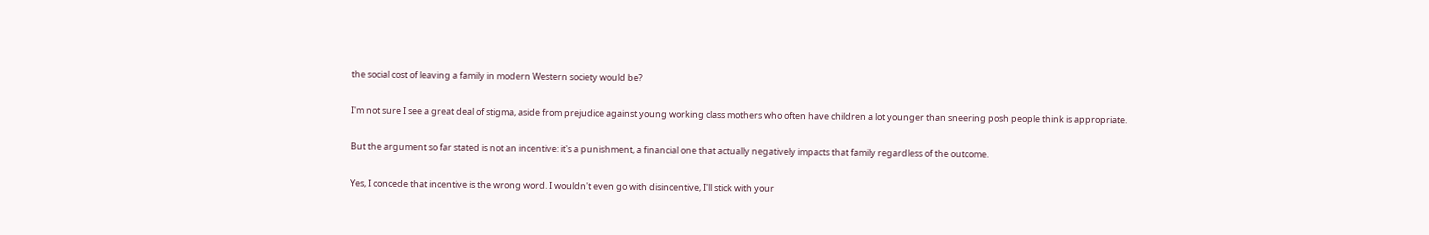the social cost of leaving a family in modern Western society would be?

I'm not sure I see a great deal of stigma, aside from prejudice against young working class mothers who often have children a lot younger than sneering posh people think is appropriate.

But the argument so far stated is not an incentive: it's a punishment, a financial one that actually negatively impacts that family regardless of the outcome.

Yes, I concede that incentive is the wrong word. I wouldn't even go with disincentive, I'll stick with your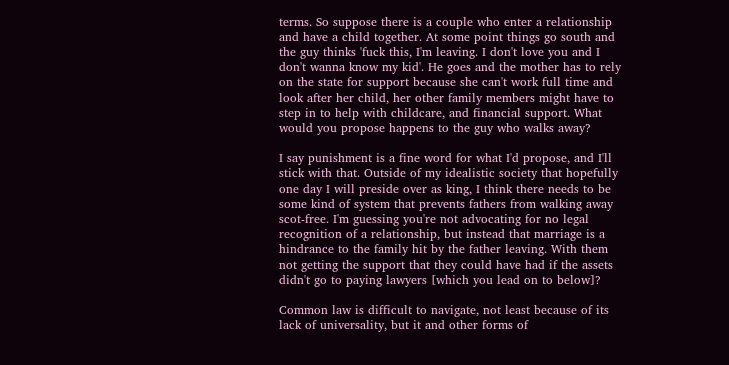terms. So suppose there is a couple who enter a relationship and have a child together. At some point things go south and the guy thinks 'fuck this, I'm leaving. I don't love you and I don't wanna know my kid'. He goes and the mother has to rely on the state for support because she can't work full time and look after her child, her other family members might have to step in to help with childcare, and financial support. What would you propose happens to the guy who walks away?

I say punishment is a fine word for what I'd propose, and I'll stick with that. Outside of my idealistic society that hopefully one day I will preside over as king, I think there needs to be some kind of system that prevents fathers from walking away scot-free. I'm guessing you're not advocating for no legal recognition of a relationship, but instead that marriage is a hindrance to the family hit by the father leaving. With them not getting the support that they could have had if the assets didn't go to paying lawyers [which you lead on to below]?

Common law is difficult to navigate, not least because of its lack of universality, but it and other forms of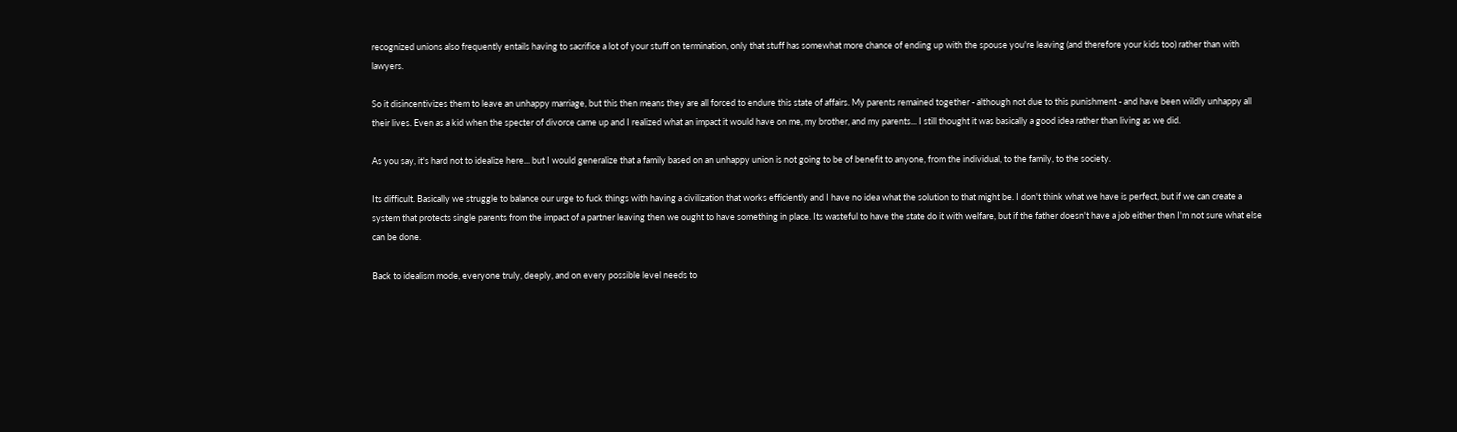recognized unions also frequently entails having to sacrifice a lot of your stuff on termination, only that stuff has somewhat more chance of ending up with the spouse you're leaving (and therefore your kids too) rather than with lawyers.

So it disincentivizes them to leave an unhappy marriage, but this then means they are all forced to endure this state of affairs. My parents remained together - although not due to this punishment - and have been wildly unhappy all their lives. Even as a kid when the specter of divorce came up and I realized what an impact it would have on me, my brother, and my parents... I still thought it was basically a good idea rather than living as we did.

As you say, it's hard not to idealize here... but I would generalize that a family based on an unhappy union is not going to be of benefit to anyone, from the individual, to the family, to the society.

Its difficult. Basically we struggle to balance our urge to fuck things with having a civilization that works efficiently and I have no idea what the solution to that might be. I don't think what we have is perfect, but if we can create a system that protects single parents from the impact of a partner leaving then we ought to have something in place. Its wasteful to have the state do it with welfare, but if the father doesn't have a job either then I'm not sure what else can be done.

Back to idealism mode, everyone truly, deeply, and on every possible level needs to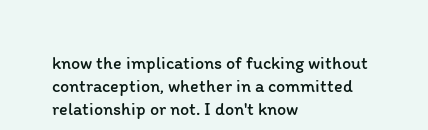know the implications of fucking without contraception, whether in a committed relationship or not. I don't know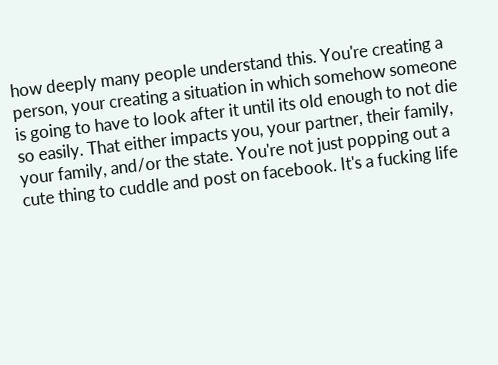how deeply many people understand this. You're creating a person, your creating a situation in which somehow someone is going to have to look after it until its old enough to not die so easily. That either impacts you, your partner, their family, your family, and/or the state. You're not just popping out a cute thing to cuddle and post on facebook. It's a fucking life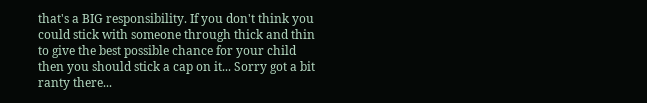that's a BIG responsibility. If you don't think you could stick with someone through thick and thin to give the best possible chance for your child then you should stick a cap on it... Sorry got a bit ranty there...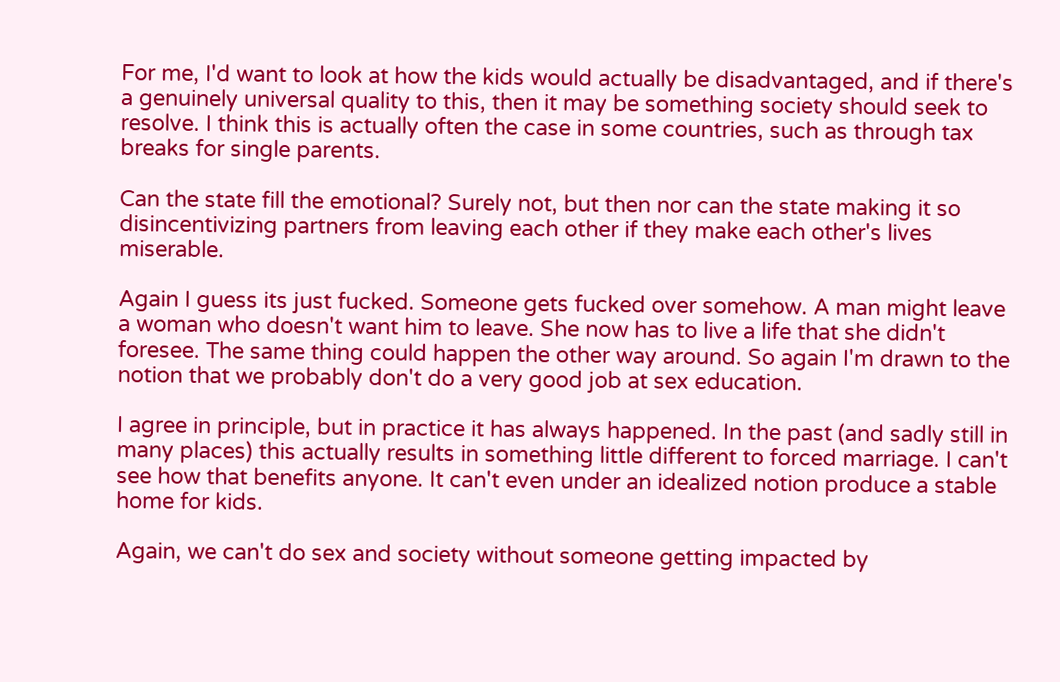For me, I'd want to look at how the kids would actually be disadvantaged, and if there's a genuinely universal quality to this, then it may be something society should seek to resolve. I think this is actually often the case in some countries, such as through tax breaks for single parents.

Can the state fill the emotional? Surely not, but then nor can the state making it so disincentivizing partners from leaving each other if they make each other's lives miserable.

Again I guess its just fucked. Someone gets fucked over somehow. A man might leave a woman who doesn't want him to leave. She now has to live a life that she didn't foresee. The same thing could happen the other way around. So again I'm drawn to the notion that we probably don't do a very good job at sex education.

I agree in principle, but in practice it has always happened. In the past (and sadly still in many places) this actually results in something little different to forced marriage. I can't see how that benefits anyone. It can't even under an idealized notion produce a stable home for kids.

Again, we can't do sex and society without someone getting impacted by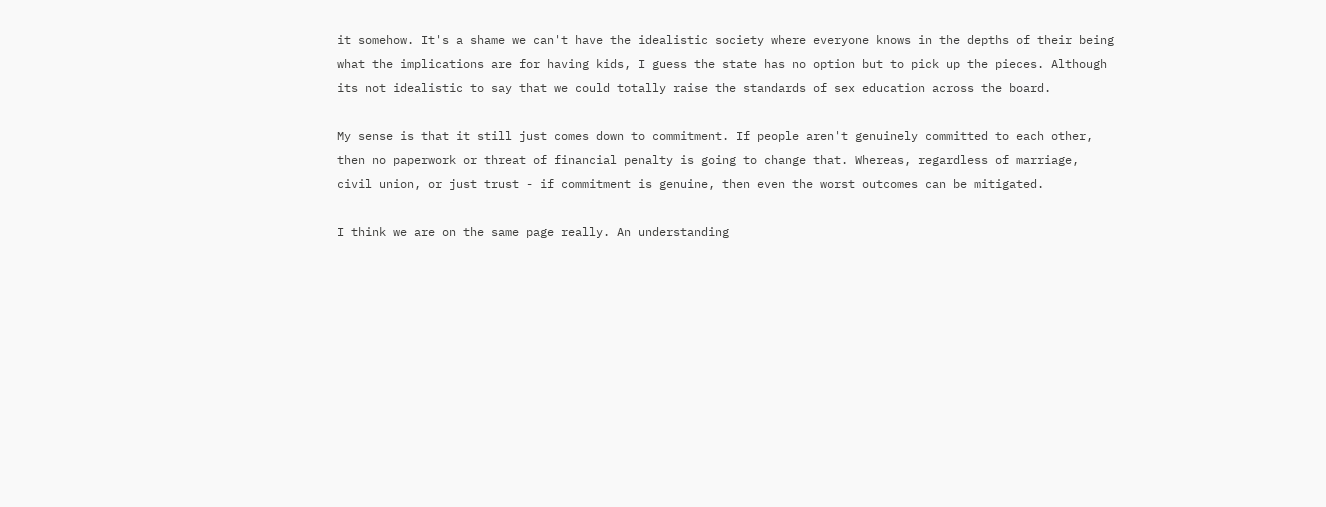it somehow. It's a shame we can't have the idealistic society where everyone knows in the depths of their being what the implications are for having kids, I guess the state has no option but to pick up the pieces. Although its not idealistic to say that we could totally raise the standards of sex education across the board.

My sense is that it still just comes down to commitment. If people aren't genuinely committed to each other, then no paperwork or threat of financial penalty is going to change that. Whereas, regardless of marriage, civil union, or just trust - if commitment is genuine, then even the worst outcomes can be mitigated.

I think we are on the same page really. An understanding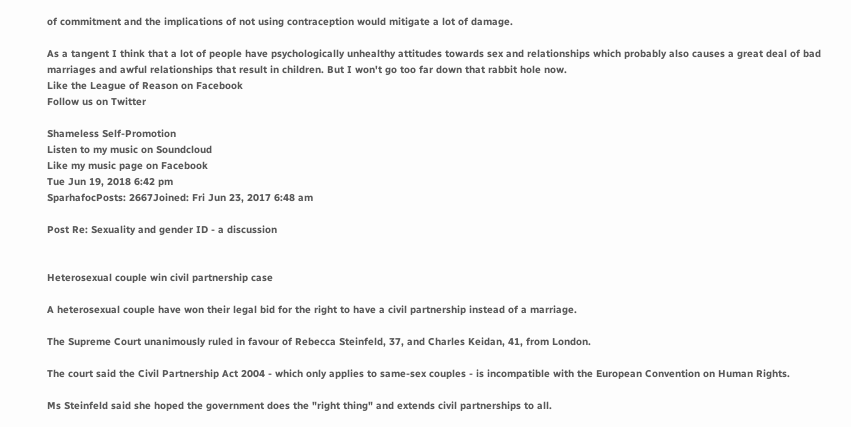of commitment and the implications of not using contraception would mitigate a lot of damage.

As a tangent I think that a lot of people have psychologically unhealthy attitudes towards sex and relationships which probably also causes a great deal of bad marriages and awful relationships that result in children. But I won't go too far down that rabbit hole now.
Like the League of Reason on Facebook
Follow us on Twitter

Shameless Self-Promotion
Listen to my music on Soundcloud
Like my music page on Facebook
Tue Jun 19, 2018 6:42 pm
SparhafocPosts: 2667Joined: Fri Jun 23, 2017 6:48 am

Post Re: Sexuality and gender ID - a discussion


Heterosexual couple win civil partnership case

A heterosexual couple have won their legal bid for the right to have a civil partnership instead of a marriage.

The Supreme Court unanimously ruled in favour of Rebecca Steinfeld, 37, and Charles Keidan, 41, from London.

The court said the Civil Partnership Act 2004 - which only applies to same-sex couples - is incompatible with the European Convention on Human Rights.

Ms Steinfeld said she hoped the government does the "right thing" and extends civil partnerships to all.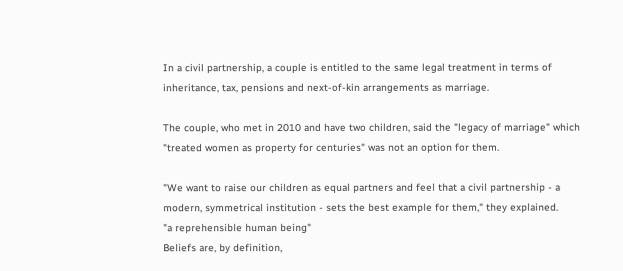In a civil partnership, a couple is entitled to the same legal treatment in terms of inheritance, tax, pensions and next-of-kin arrangements as marriage.

The couple, who met in 2010 and have two children, said the "legacy of marriage" which "treated women as property for centuries" was not an option for them.

"We want to raise our children as equal partners and feel that a civil partnership - a modern, symmetrical institution - sets the best example for them," they explained.
"a reprehensible human being"
Beliefs are, by definition,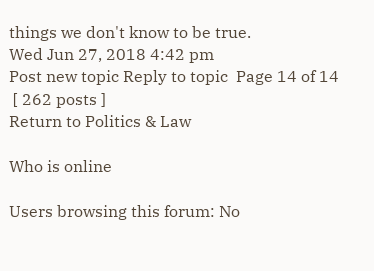things we don't know to be true.
Wed Jun 27, 2018 4:42 pm
Post new topic Reply to topic  Page 14 of 14
 [ 262 posts ]
Return to Politics & Law

Who is online

Users browsing this forum: No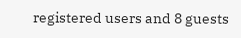registered users and 8 guests